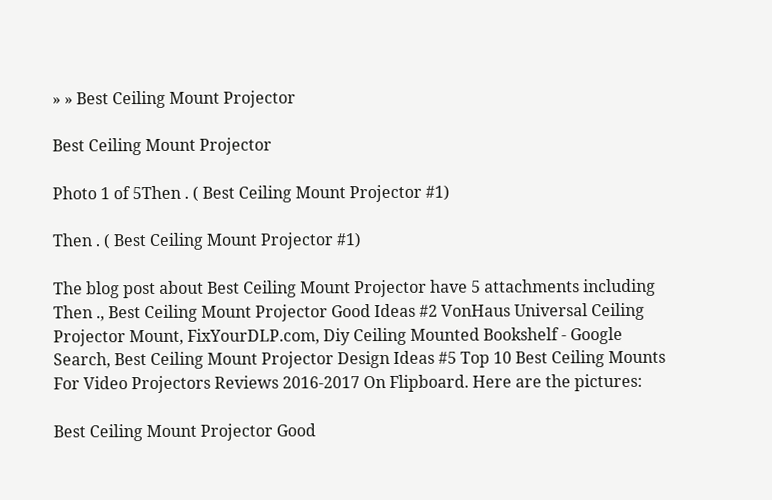» » Best Ceiling Mount Projector

Best Ceiling Mount Projector

Photo 1 of 5Then . ( Best Ceiling Mount Projector #1)

Then . ( Best Ceiling Mount Projector #1)

The blog post about Best Ceiling Mount Projector have 5 attachments including Then ., Best Ceiling Mount Projector Good Ideas #2 VonHaus Universal Ceiling Projector Mount, FixYourDLP.com, Diy Ceiling Mounted Bookshelf - Google Search, Best Ceiling Mount Projector Design Ideas #5 Top 10 Best Ceiling Mounts For Video Projectors Reviews 2016-2017 On Flipboard. Here are the pictures:

Best Ceiling Mount Projector Good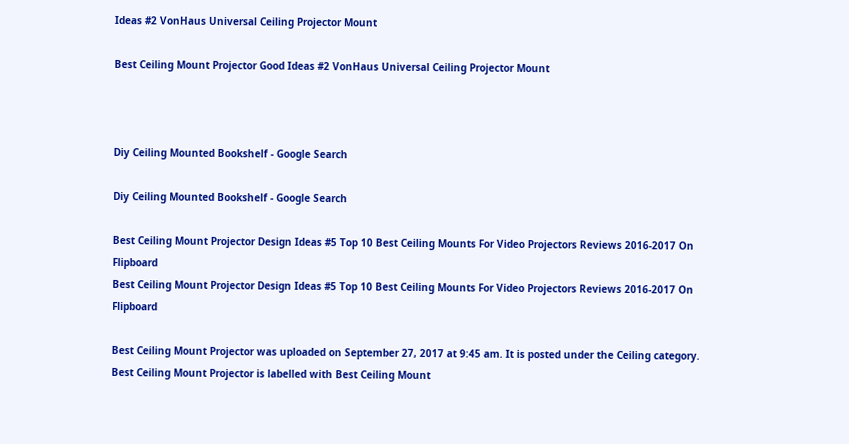Ideas #2 VonHaus Universal Ceiling Projector Mount

Best Ceiling Mount Projector Good Ideas #2 VonHaus Universal Ceiling Projector Mount



Diy Ceiling Mounted Bookshelf - Google Search

Diy Ceiling Mounted Bookshelf - Google Search

Best Ceiling Mount Projector Design Ideas #5 Top 10 Best Ceiling Mounts For Video Projectors Reviews 2016-2017 On  Flipboard
Best Ceiling Mount Projector Design Ideas #5 Top 10 Best Ceiling Mounts For Video Projectors Reviews 2016-2017 On Flipboard

Best Ceiling Mount Projector was uploaded on September 27, 2017 at 9:45 am. It is posted under the Ceiling category. Best Ceiling Mount Projector is labelled with Best Ceiling Mount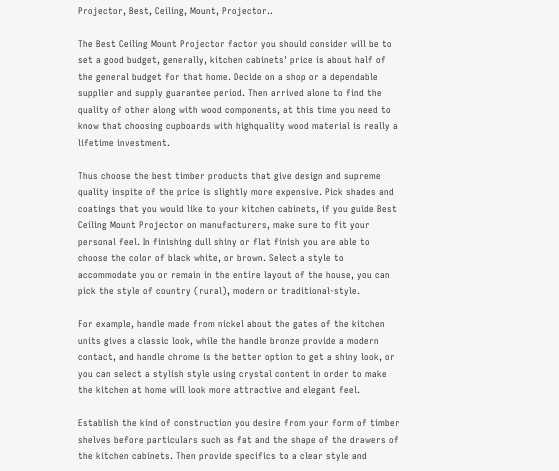Projector, Best, Ceiling, Mount, Projector..

The Best Ceiling Mount Projector factor you should consider will be to set a good budget, generally, kitchen cabinets' price is about half of the general budget for that home. Decide on a shop or a dependable supplier and supply guarantee period. Then arrived alone to find the quality of other along with wood components, at this time you need to know that choosing cupboards with highquality wood material is really a lifetime investment.

Thus choose the best timber products that give design and supreme quality inspite of the price is slightly more expensive. Pick shades and coatings that you would like to your kitchen cabinets, if you guide Best Ceiling Mount Projector on manufacturers, make sure to fit your personal feel. In finishing dull shiny or flat finish you are able to choose the color of black white, or brown. Select a style to accommodate you or remain in the entire layout of the house, you can pick the style of country (rural), modern or traditional-style.

For example, handle made from nickel about the gates of the kitchen units gives a classic look, while the handle bronze provide a modern contact, and handle chrome is the better option to get a shiny look, or you can select a stylish style using crystal content in order to make the kitchen at home will look more attractive and elegant feel.

Establish the kind of construction you desire from your form of timber shelves before particulars such as fat and the shape of the drawers of the kitchen cabinets. Then provide specifics to a clear style and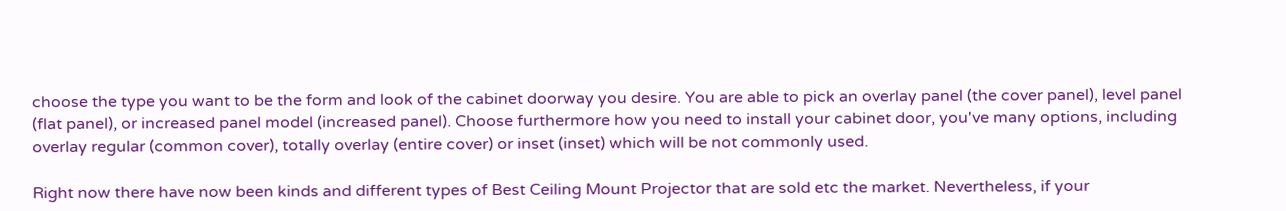choose the type you want to be the form and look of the cabinet doorway you desire. You are able to pick an overlay panel (the cover panel), level panel (flat panel), or increased panel model (increased panel). Choose furthermore how you need to install your cabinet door, you've many options, including overlay regular (common cover), totally overlay (entire cover) or inset (inset) which will be not commonly used.

Right now there have now been kinds and different types of Best Ceiling Mount Projector that are sold etc the market. Nevertheless, if your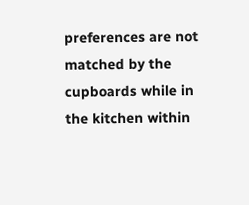preferences are not matched by the cupboards while in the kitchen within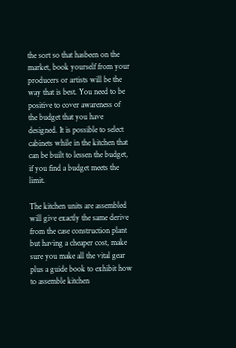the sort so that hasbeen on the market, book yourself from your producers or artists will be the way that is best. You need to be positive to cover awareness of the budget that you have designed. It is possible to select cabinets while in the kitchen that can be built to lessen the budget, if you find a budget meets the limit.

The kitchen units are assembled will give exactly the same derive from the case construction plant but having a cheaper cost, make sure you make all the vital gear plus a guide book to exhibit how to assemble kitchen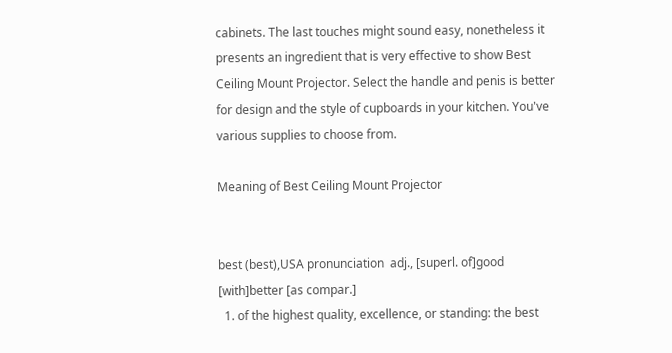cabinets. The last touches might sound easy, nonetheless it presents an ingredient that is very effective to show Best Ceiling Mount Projector. Select the handle and penis is better for design and the style of cupboards in your kitchen. You've various supplies to choose from.

Meaning of Best Ceiling Mount Projector


best (best),USA pronunciation  adj., [superl. of]good [with]better [as compar.]
  1. of the highest quality, excellence, or standing: the best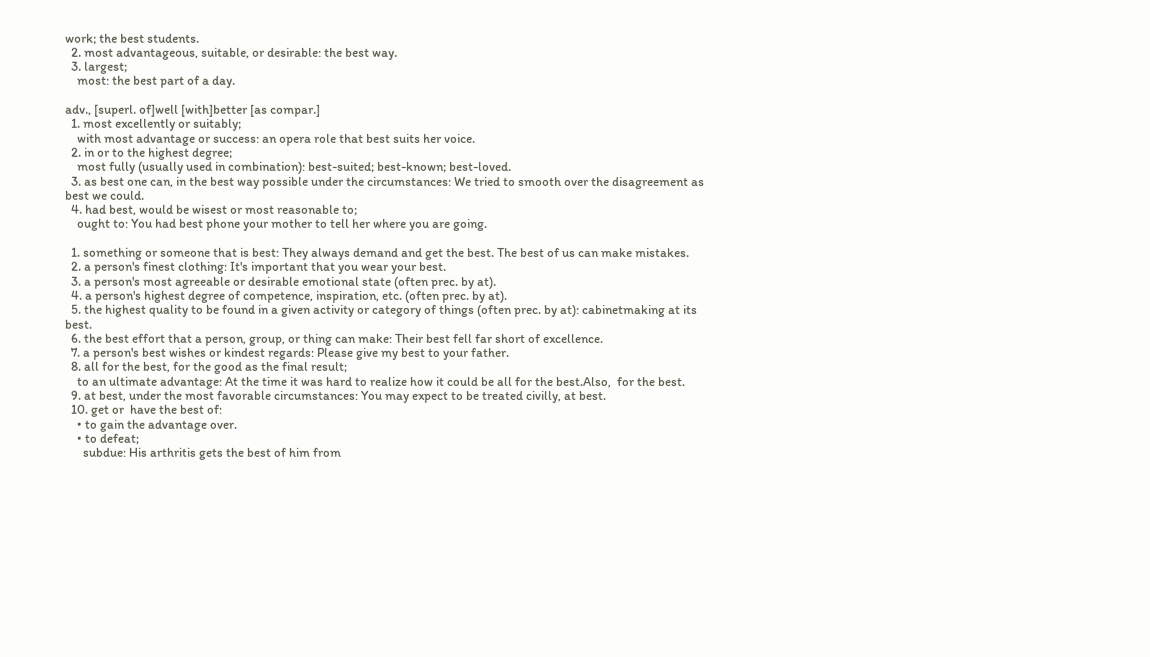work; the best students.
  2. most advantageous, suitable, or desirable: the best way.
  3. largest;
    most: the best part of a day.

adv., [superl. of]well [with]better [as compar.]
  1. most excellently or suitably;
    with most advantage or success: an opera role that best suits her voice.
  2. in or to the highest degree;
    most fully (usually used in combination): best-suited; best-known; best-loved.
  3. as best one can, in the best way possible under the circumstances: We tried to smooth over the disagreement as best we could.
  4. had best, would be wisest or most reasonable to;
    ought to: You had best phone your mother to tell her where you are going.

  1. something or someone that is best: They always demand and get the best. The best of us can make mistakes.
  2. a person's finest clothing: It's important that you wear your best.
  3. a person's most agreeable or desirable emotional state (often prec. by at).
  4. a person's highest degree of competence, inspiration, etc. (often prec. by at).
  5. the highest quality to be found in a given activity or category of things (often prec. by at): cabinetmaking at its best.
  6. the best effort that a person, group, or thing can make: Their best fell far short of excellence.
  7. a person's best wishes or kindest regards: Please give my best to your father.
  8. all for the best, for the good as the final result;
    to an ultimate advantage: At the time it was hard to realize how it could be all for the best.Also,  for the best.
  9. at best, under the most favorable circumstances: You may expect to be treated civilly, at best.
  10. get or  have the best of:
    • to gain the advantage over.
    • to defeat;
      subdue: His arthritis gets the best of him from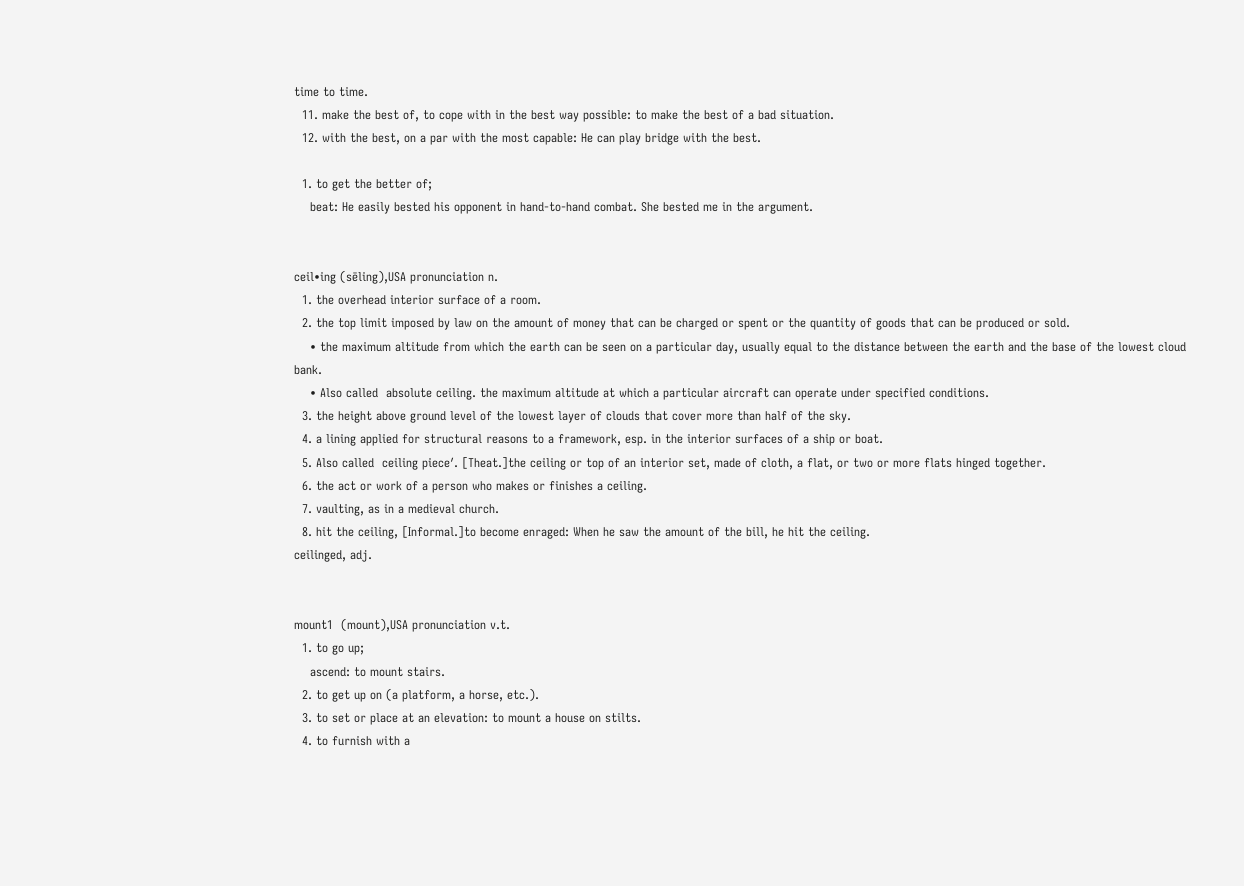time to time.
  11. make the best of, to cope with in the best way possible: to make the best of a bad situation.
  12. with the best, on a par with the most capable: He can play bridge with the best.

  1. to get the better of;
    beat: He easily bested his opponent in hand-to-hand combat. She bested me in the argument.


ceil•ing (sēling),USA pronunciation n.
  1. the overhead interior surface of a room.
  2. the top limit imposed by law on the amount of money that can be charged or spent or the quantity of goods that can be produced or sold.
    • the maximum altitude from which the earth can be seen on a particular day, usually equal to the distance between the earth and the base of the lowest cloud bank.
    • Also called  absolute ceiling. the maximum altitude at which a particular aircraft can operate under specified conditions.
  3. the height above ground level of the lowest layer of clouds that cover more than half of the sky.
  4. a lining applied for structural reasons to a framework, esp. in the interior surfaces of a ship or boat.
  5. Also called  ceiling piece′. [Theat.]the ceiling or top of an interior set, made of cloth, a flat, or two or more flats hinged together.
  6. the act or work of a person who makes or finishes a ceiling.
  7. vaulting, as in a medieval church.
  8. hit the ceiling, [Informal.]to become enraged: When he saw the amount of the bill, he hit the ceiling.
ceilinged, adj.


mount1  (mount),USA pronunciation v.t.
  1. to go up;
    ascend: to mount stairs.
  2. to get up on (a platform, a horse, etc.).
  3. to set or place at an elevation: to mount a house on stilts.
  4. to furnish with a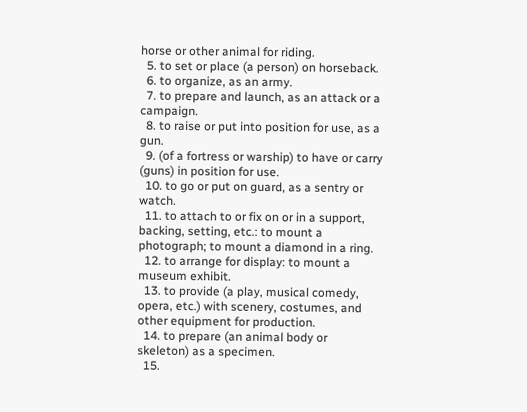horse or other animal for riding.
  5. to set or place (a person) on horseback.
  6. to organize, as an army.
  7. to prepare and launch, as an attack or a campaign.
  8. to raise or put into position for use, as a gun.
  9. (of a fortress or warship) to have or carry (guns) in position for use.
  10. to go or put on guard, as a sentry or watch.
  11. to attach to or fix on or in a support, backing, setting, etc.: to mount a photograph; to mount a diamond in a ring.
  12. to arrange for display: to mount a museum exhibit.
  13. to provide (a play, musical comedy, opera, etc.) with scenery, costumes, and other equipment for production.
  14. to prepare (an animal body or skeleton) as a specimen.
  15.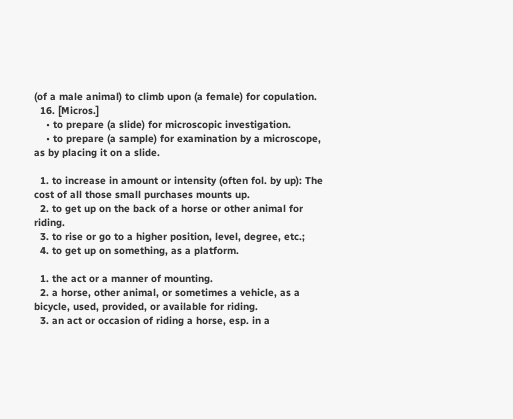(of a male animal) to climb upon (a female) for copulation.
  16. [Micros.]
    • to prepare (a slide) for microscopic investigation.
    • to prepare (a sample) for examination by a microscope, as by placing it on a slide.

  1. to increase in amount or intensity (often fol. by up): The cost of all those small purchases mounts up.
  2. to get up on the back of a horse or other animal for riding.
  3. to rise or go to a higher position, level, degree, etc.;
  4. to get up on something, as a platform.

  1. the act or a manner of mounting.
  2. a horse, other animal, or sometimes a vehicle, as a bicycle, used, provided, or available for riding.
  3. an act or occasion of riding a horse, esp. in a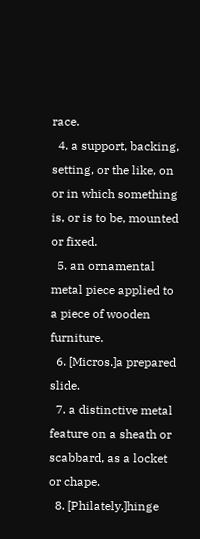race.
  4. a support, backing, setting, or the like, on or in which something is, or is to be, mounted or fixed.
  5. an ornamental metal piece applied to a piece of wooden furniture.
  6. [Micros.]a prepared slide.
  7. a distinctive metal feature on a sheath or scabbard, as a locket or chape.
  8. [Philately.]hinge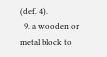(def. 4).
  9. a wooden or metal block to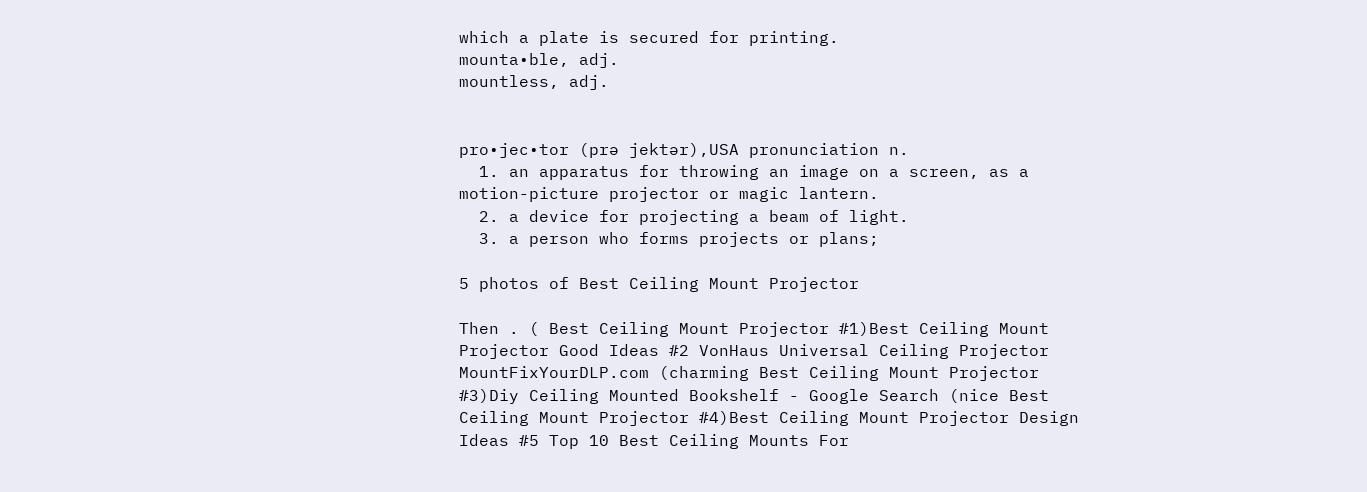which a plate is secured for printing.
mounta•ble, adj.
mountless, adj.


pro•jec•tor (prə jektər),USA pronunciation n.
  1. an apparatus for throwing an image on a screen, as a motion-picture projector or magic lantern.
  2. a device for projecting a beam of light.
  3. a person who forms projects or plans;

5 photos of Best Ceiling Mount Projector

Then . ( Best Ceiling Mount Projector #1)Best Ceiling Mount Projector Good Ideas #2 VonHaus Universal Ceiling Projector MountFixYourDLP.com (charming Best Ceiling Mount Projector  #3)Diy Ceiling Mounted Bookshelf - Google Search (nice Best Ceiling Mount Projector #4)Best Ceiling Mount Projector Design Ideas #5 Top 10 Best Ceiling Mounts For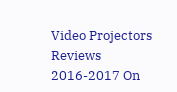Video Projectors Reviews 2016-2017 On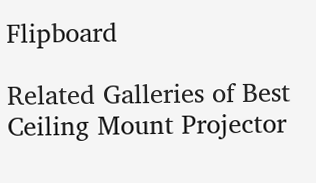Flipboard

Related Galleries of Best Ceiling Mount Projector